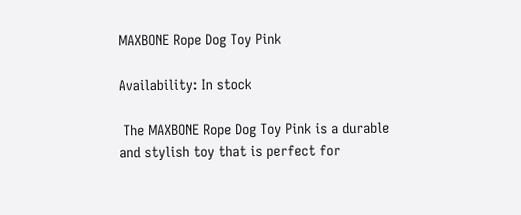MAXBONE Rope Dog Toy Pink

Availability: In stock

 The MAXBONE Rope Dog Toy Pink is a durable and stylish toy that is perfect for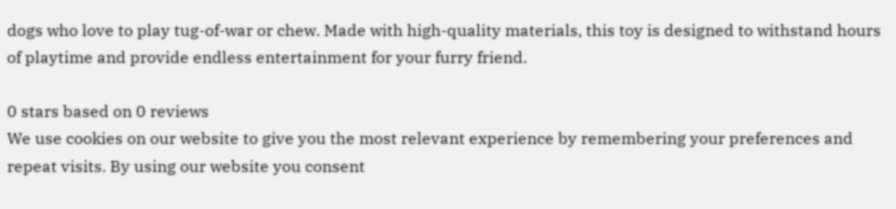dogs who love to play tug-of-war or chew. Made with high-quality materials, this toy is designed to withstand hours of playtime and provide endless entertainment for your furry friend.

0 stars based on 0 reviews
We use cookies on our website to give you the most relevant experience by remembering your preferences and repeat visits. By using our website you consent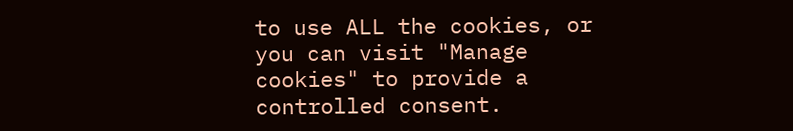to use ALL the cookies, or you can visit "Manage cookies" to provide a controlled consent.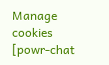Manage cookies
[powr-chat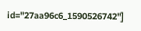id="27aa96c6_1590526742"]